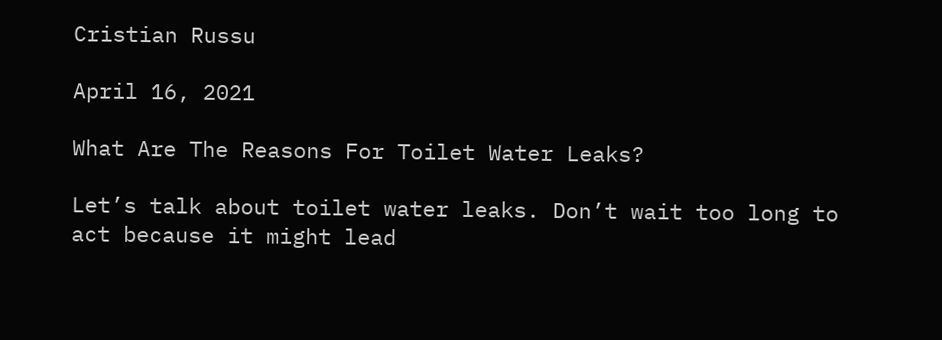Cristian Russu

April 16, 2021

What Are The Reasons For Toilet Water Leaks?

Let’s talk about toilet water leaks. Don’t wait too long to act because it might lead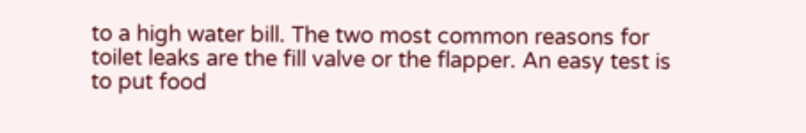to a high water bill. The two most common reasons for toilet leaks are the fill valve or the flapper. An easy test is to put food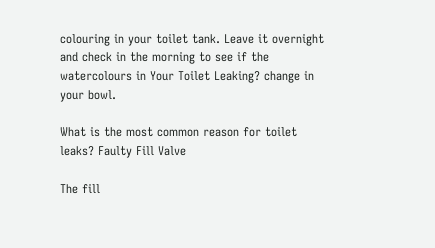colouring in your toilet tank. Leave it overnight and check in the morning to see if the watercolours in Your Toilet Leaking? change in your bowl.

What is the most common reason for toilet leaks? Faulty Fill Valve

The fill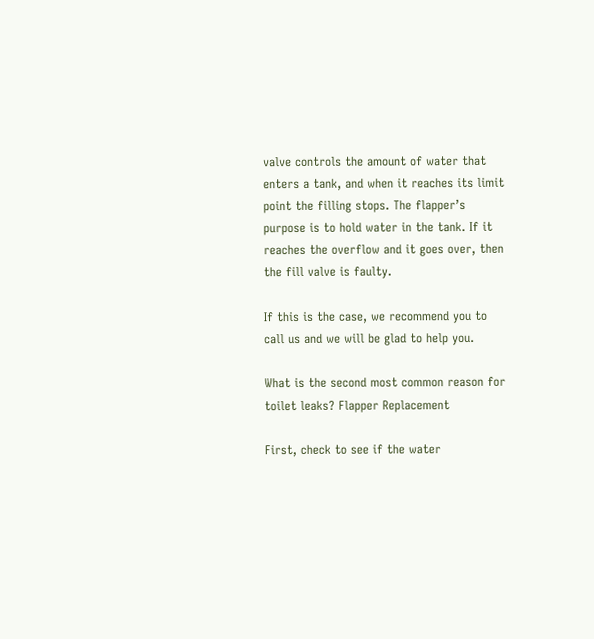valve controls the amount of water that enters a tank, and when it reaches its limit point the filling stops. The flapper’s purpose is to hold water in the tank. If it reaches the overflow and it goes over, then the fill valve is faulty.

If this is the case, we recommend you to call us and we will be glad to help you.

What is the second most common reason for toilet leaks? Flapper Replacement

First, check to see if the water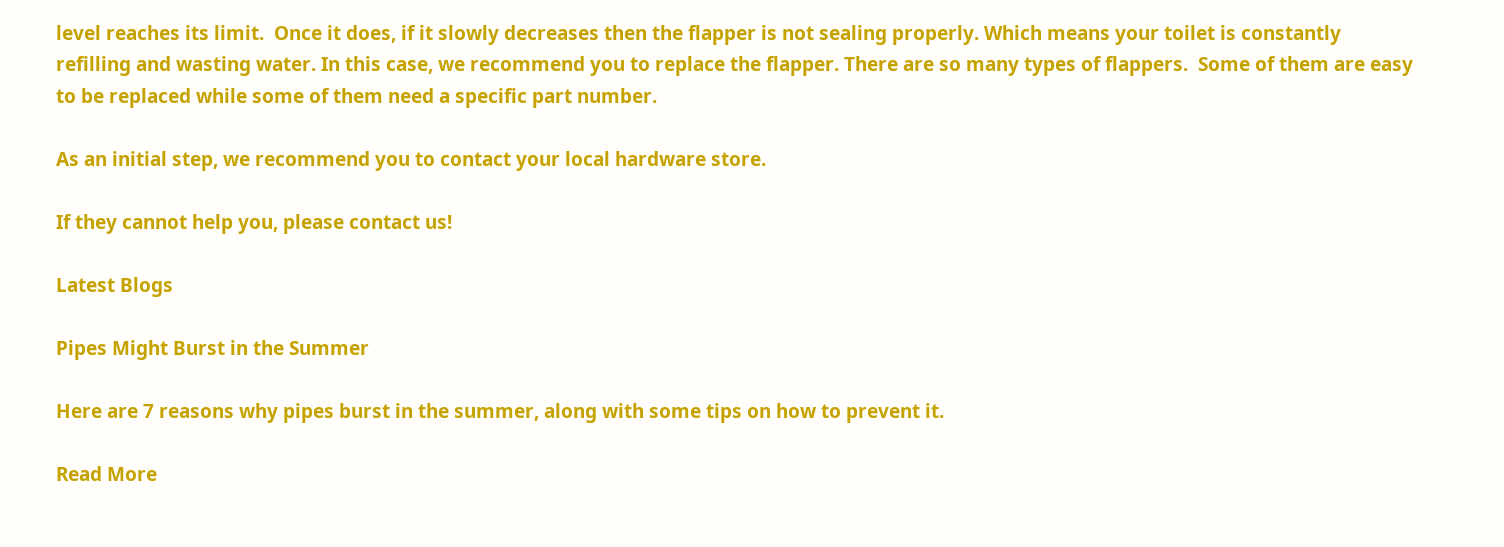level reaches its limit.  Once it does, if it slowly decreases then the flapper is not sealing properly. Which means your toilet is constantly refilling and wasting water. In this case, we recommend you to replace the flapper. There are so many types of flappers.  Some of them are easy to be replaced while some of them need a specific part number.

As an initial step, we recommend you to contact your local hardware store.

If they cannot help you, please contact us!

Latest Blogs

Pipes Might Burst in the Summer

Here are 7 reasons why pipes burst in the summer, along with some tips on how to prevent it.

Read More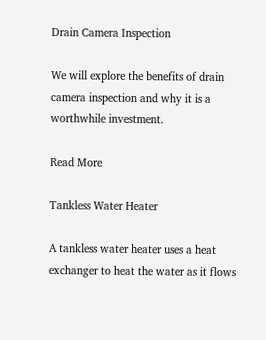Drain Camera Inspection

We will explore the benefits of drain camera inspection and why it is a worthwhile investment.

Read More

Tankless Water Heater

A tankless water heater uses a heat exchanger to heat the water as it flows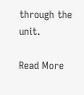through the unit.

Read More